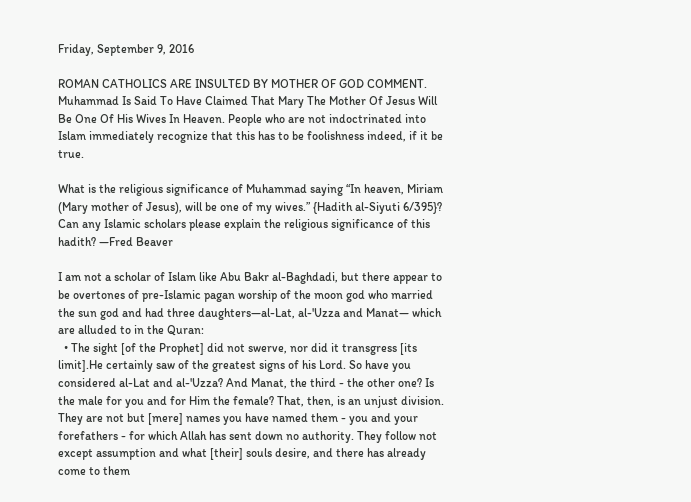Friday, September 9, 2016

ROMAN CATHOLICS ARE INSULTED BY MOTHER OF GOD COMMENT. Muhammad Is Said To Have Claimed That Mary The Mother Of Jesus Will Be One Of His Wives In Heaven. People who are not indoctrinated into Islam immediately recognize that this has to be foolishness indeed, if it be true.

What is the religious significance of Muhammad saying “In heaven, Miriam (Mary mother of Jesus), will be one of my wives.” {Hadith al-Siyuti 6/395}?
Can any Islamic scholars please explain the religious significance of this hadith? —Fred Beaver

I am not a scholar of Islam like Abu Bakr al-Baghdadi, but there appear to be overtones of pre-Islamic pagan worship of the moon god who married the sun god and had three daughters—al-Lat, al-'Uzza and Manat— which are alluded to in the Quran:
  • The sight [of the Prophet] did not swerve, nor did it transgress [its limit].He certainly saw of the greatest signs of his Lord. So have you considered al-Lat and al-'Uzza? And Manat, the third - the other one? Is the male for you and for Him the female? That, then, is an unjust division. They are not but [mere] names you have named them - you and your forefathers - for which Allah has sent down no authority. They follow not except assumption and what [their] souls desire, and there has already come to them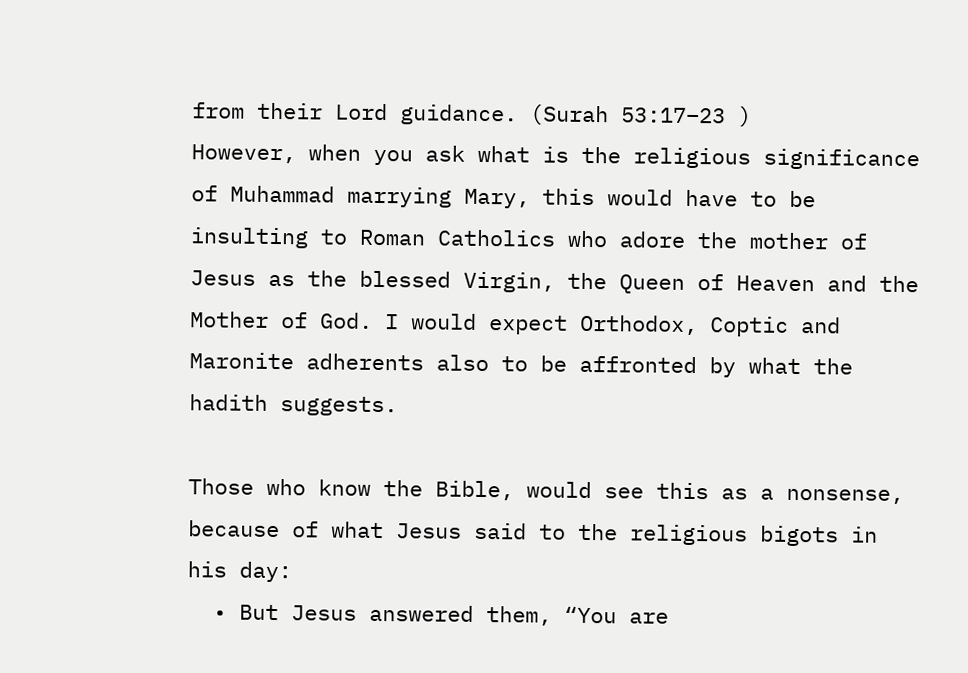from their Lord guidance. (Surah 53:17–23 )
However, when you ask what is the religious significance of Muhammad marrying Mary, this would have to be insulting to Roman Catholics who adore the mother of Jesus as the blessed Virgin, the Queen of Heaven and the Mother of God. I would expect Orthodox, Coptic and Maronite adherents also to be affronted by what the hadith suggests.

Those who know the Bible, would see this as a nonsense, because of what Jesus said to the religious bigots in his day:
  • But Jesus answered them, “You are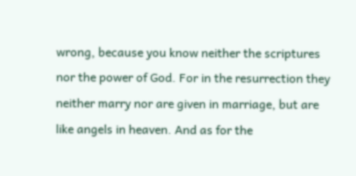wrong, because you know neither the scriptures nor the power of God. For in the resurrection they neither marry nor are given in marriage, but are like angels in heaven. And as for the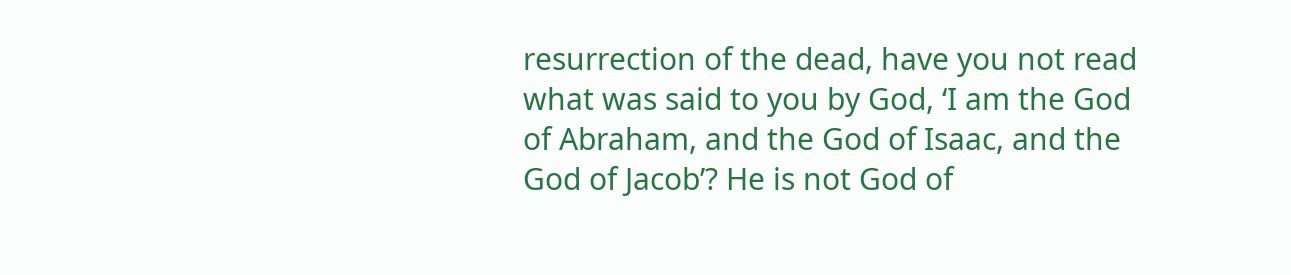resurrection of the dead, have you not read what was said to you by God, ‘I am the God of Abraham, and the God of Isaac, and the God of Jacob’? He is not God of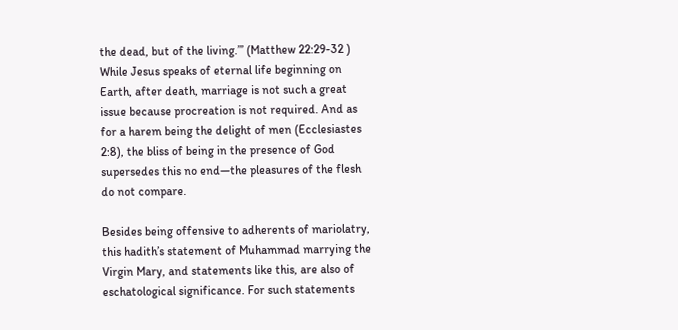the dead, but of the living.”’ (Matthew 22:29-32 )
While Jesus speaks of eternal life beginning on Earth, after death, marriage is not such a great issue because procreation is not required. And as for a harem being the delight of men (Ecclesiastes 2:8), the bliss of being in the presence of God supersedes this no end—the pleasures of the flesh do not compare.

Besides being offensive to adherents of mariolatry, this hadith’s statement of Muhammad marrying the Virgin Mary, and statements like this, are also of eschatological significance. For such statements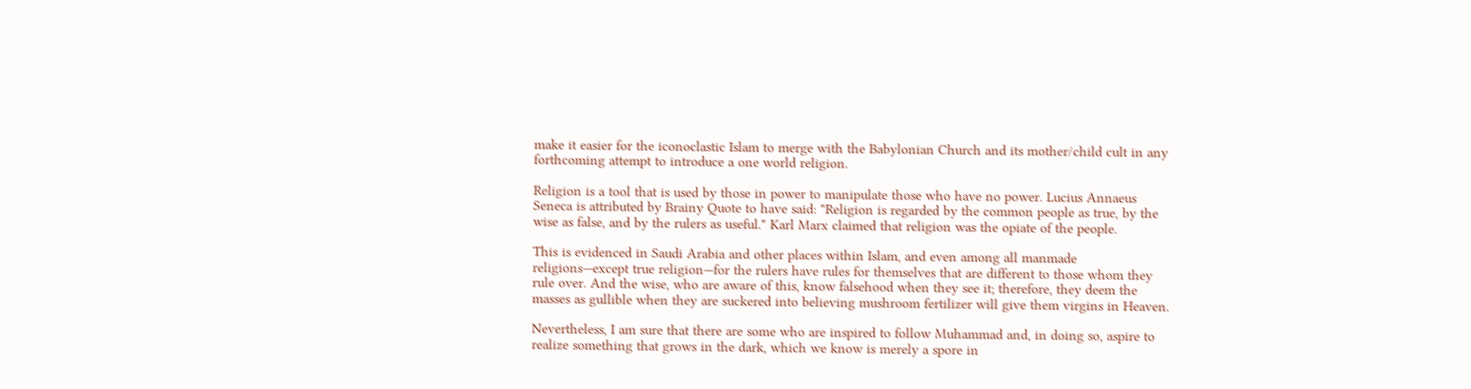make it easier for the iconoclastic Islam to merge with the Babylonian Church and its mother/child cult in any forthcoming attempt to introduce a one world religion.

Religion is a tool that is used by those in power to manipulate those who have no power. Lucius Annaeus Seneca is attributed by Brainy Quote to have said: "Religion is regarded by the common people as true, by the wise as false, and by the rulers as useful." Karl Marx claimed that religion was the opiate of the people.

This is evidenced in Saudi Arabia and other places within Islam, and even among all manmade religions—except true religion—for the rulers have rules for themselves that are different to those whom they rule over. And the wise, who are aware of this, know falsehood when they see it; therefore, they deem the masses as gullible when they are suckered into believing mushroom fertilizer will give them virgins in Heaven.

Nevertheless, I am sure that there are some who are inspired to follow Muhammad and, in doing so, aspire to realize something that grows in the dark, which we know is merely a spore in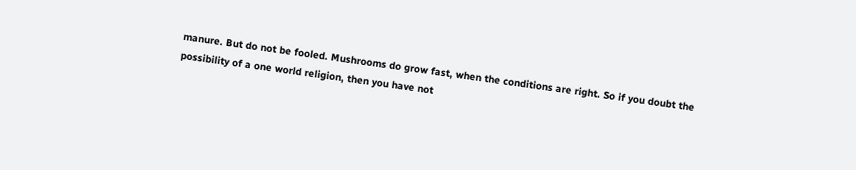manure. But do not be fooled. Mushrooms do grow fast, when the conditions are right. So if you doubt the possibility of a one world religion, then you have not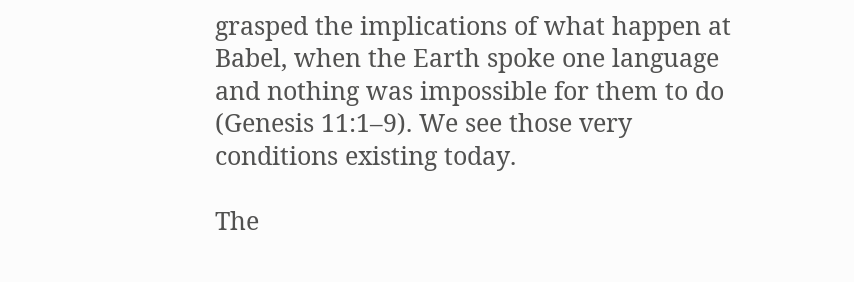grasped the implications of what happen at Babel, when the Earth spoke one language and nothing was impossible for them to do (Genesis 11:1–9). We see those very conditions existing today.

The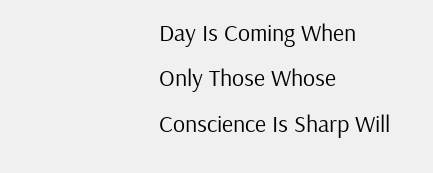Day Is Coming When Only Those Whose Conscience Is Sharp Will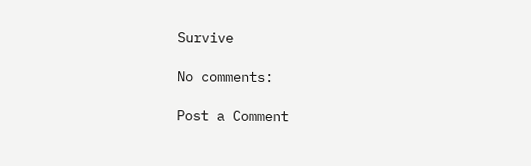Survive

No comments:

Post a Comment